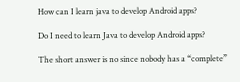How can I learn java to develop Android apps?

Do I need to learn Java to develop Android apps?

The short answer is no since nobody has a “complete”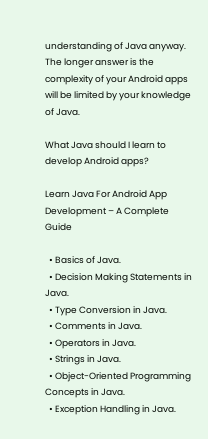understanding of Java anyway. The longer answer is the complexity of your Android apps will be limited by your knowledge of Java.

What Java should I learn to develop Android apps?

Learn Java For Android App Development – A Complete Guide

  • Basics of Java.
  • Decision Making Statements in Java.
  • Type Conversion in Java.
  • Comments in Java.
  • Operators in Java.
  • Strings in Java.
  • Object-Oriented Programming Concepts in Java.
  • Exception Handling in Java.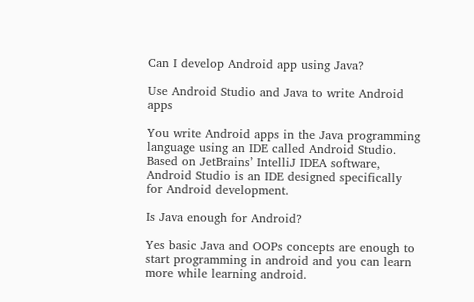Can I develop Android app using Java?

Use Android Studio and Java to write Android apps

You write Android apps in the Java programming language using an IDE called Android Studio. Based on JetBrains’ IntelliJ IDEA software, Android Studio is an IDE designed specifically for Android development.

Is Java enough for Android?

Yes basic Java and OOPs concepts are enough to start programming in android and you can learn more while learning android.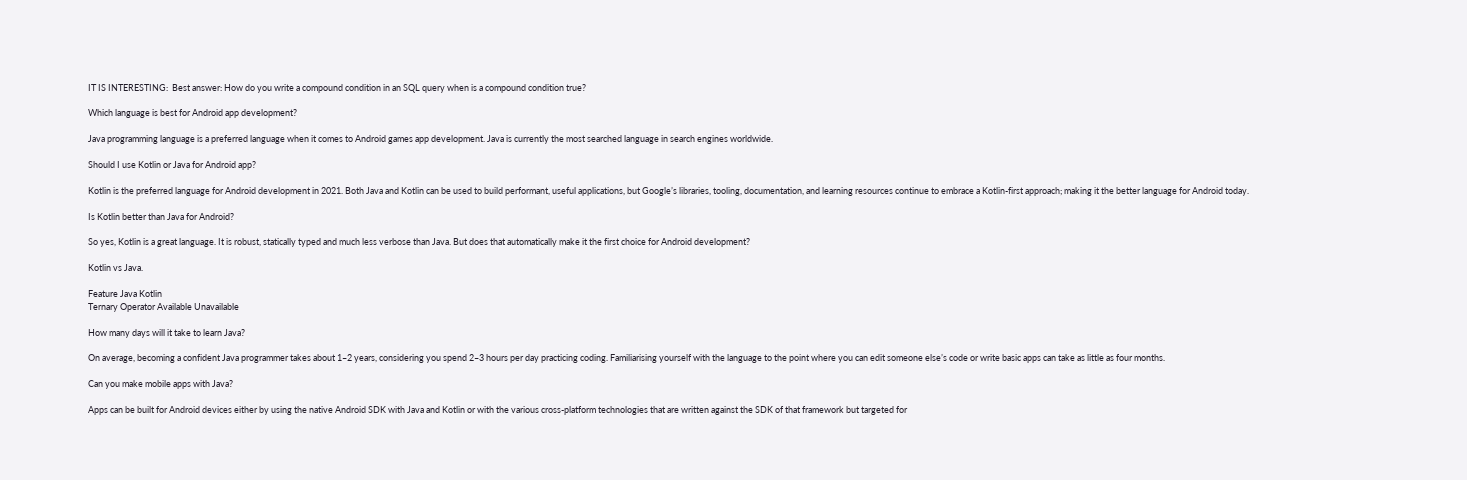IT IS INTERESTING:  Best answer: How do you write a compound condition in an SQL query when is a compound condition true?

Which language is best for Android app development?

Java programming language is a preferred language when it comes to Android games app development. Java is currently the most searched language in search engines worldwide.

Should I use Kotlin or Java for Android app?

Kotlin is the preferred language for Android development in 2021. Both Java and Kotlin can be used to build performant, useful applications, but Google’s libraries, tooling, documentation, and learning resources continue to embrace a Kotlin-first approach; making it the better language for Android today.

Is Kotlin better than Java for Android?

So yes, Kotlin is a great language. It is robust, statically typed and much less verbose than Java. But does that automatically make it the first choice for Android development?

Kotlin vs Java.

Feature Java Kotlin
Ternary Operator Available Unavailable

How many days will it take to learn Java?

On average, becoming a confident Java programmer takes about 1–2 years, considering you spend 2–3 hours per day practicing coding. Familiarising yourself with the language to the point where you can edit someone else’s code or write basic apps can take as little as four months.

Can you make mobile apps with Java?

Apps can be built for Android devices either by using the native Android SDK with Java and Kotlin or with the various cross-platform technologies that are written against the SDK of that framework but targeted for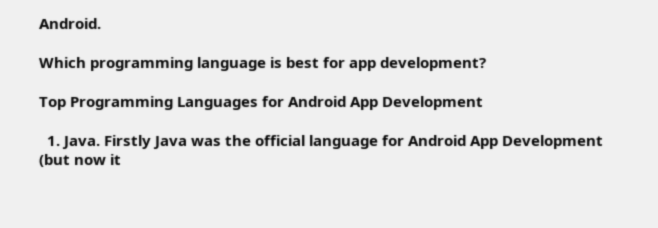Android.

Which programming language is best for app development?

Top Programming Languages for Android App Development

  1. Java. Firstly Java was the official language for Android App Development (but now it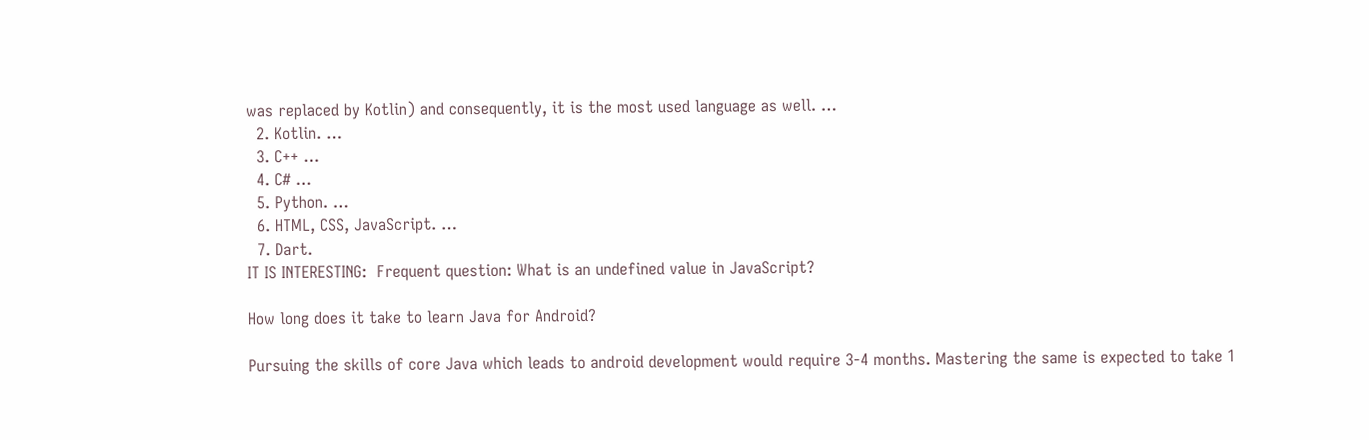was replaced by Kotlin) and consequently, it is the most used language as well. …
  2. Kotlin. …
  3. C++ …
  4. C# …
  5. Python. …
  6. HTML, CSS, JavaScript. …
  7. Dart.
IT IS INTERESTING:  Frequent question: What is an undefined value in JavaScript?

How long does it take to learn Java for Android?

Pursuing the skills of core Java which leads to android development would require 3-4 months. Mastering the same is expected to take 1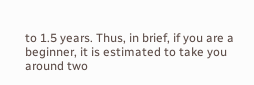to 1.5 years. Thus, in brief, if you are a beginner, it is estimated to take you around two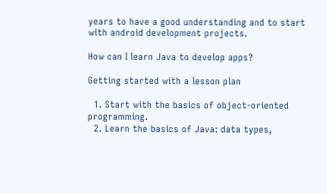years to have a good understanding and to start with android development projects.

How can I learn Java to develop apps?

Getting started with a lesson plan

  1. Start with the basics of object-oriented programming.
  2. Learn the basics of Java: data types,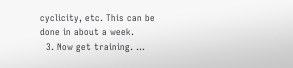cyclicity, etc. This can be done in about a week.
  3. Now get training. …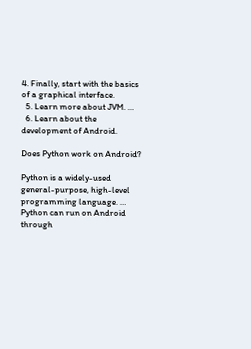4. Finally, start with the basics of a graphical interface.
  5. Learn more about JVM. …
  6. Learn about the development of Android.

Does Python work on Android?

Python is a widely-used general-purpose, high-level programming language. … Python can run on Android through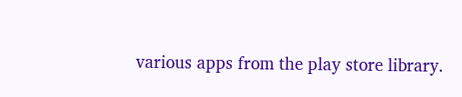various apps from the play store library.